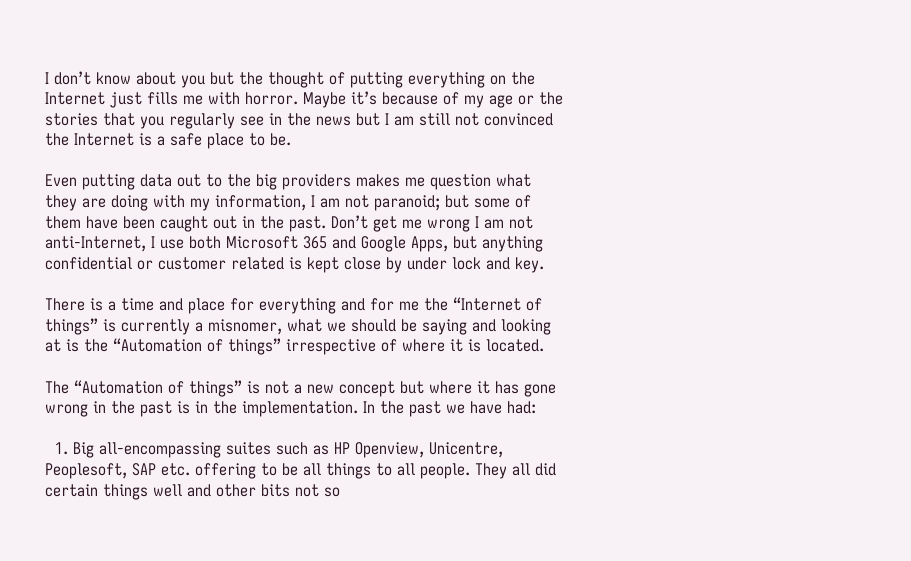I don’t know about you but the thought of putting everything on the Internet just fills me with horror. Maybe it’s because of my age or the stories that you regularly see in the news but I am still not convinced the Internet is a safe place to be.

Even putting data out to the big providers makes me question what they are doing with my information, I am not paranoid; but some of them have been caught out in the past. Don’t get me wrong I am not anti-Internet, I use both Microsoft 365 and Google Apps, but anything confidential or customer related is kept close by under lock and key.

There is a time and place for everything and for me the “Internet of things” is currently a misnomer, what we should be saying and looking at is the “Automation of things” irrespective of where it is located.

The “Automation of things” is not a new concept but where it has gone wrong in the past is in the implementation. In the past we have had:

  1. Big all-encompassing suites such as HP Openview, Unicentre, Peoplesoft, SAP etc. offering to be all things to all people. They all did certain things well and other bits not so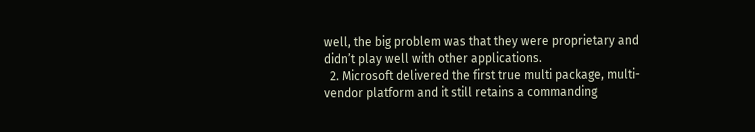well, the big problem was that they were proprietary and didn’t play well with other applications.
  2. Microsoft delivered the first true multi package, multi-vendor platform and it still retains a commanding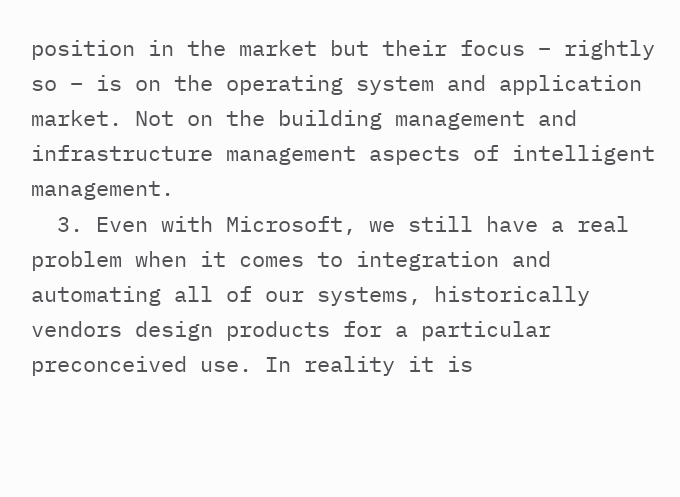position in the market but their focus – rightly so – is on the operating system and application market. Not on the building management and infrastructure management aspects of intelligent management.
  3. Even with Microsoft, we still have a real problem when it comes to integration and automating all of our systems, historically vendors design products for a particular preconceived use. In reality it is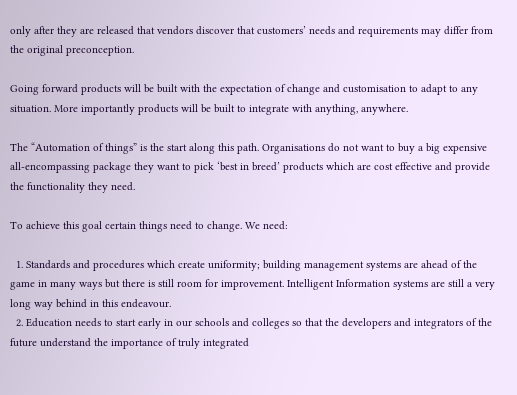only after they are released that vendors discover that customers’ needs and requirements may differ from the original preconception.

Going forward products will be built with the expectation of change and customisation to adapt to any situation. More importantly products will be built to integrate with anything, anywhere.

The “Automation of things” is the start along this path. Organisations do not want to buy a big expensive all-encompassing package they want to pick ‘best in breed’ products which are cost effective and provide the functionality they need.

To achieve this goal certain things need to change. We need:

  1. Standards and procedures which create uniformity; building management systems are ahead of the game in many ways but there is still room for improvement. Intelligent Information systems are still a very long way behind in this endeavour.
  2. Education needs to start early in our schools and colleges so that the developers and integrators of the future understand the importance of truly integrated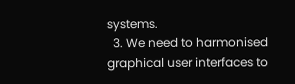systems.
  3. We need to harmonised graphical user interfaces to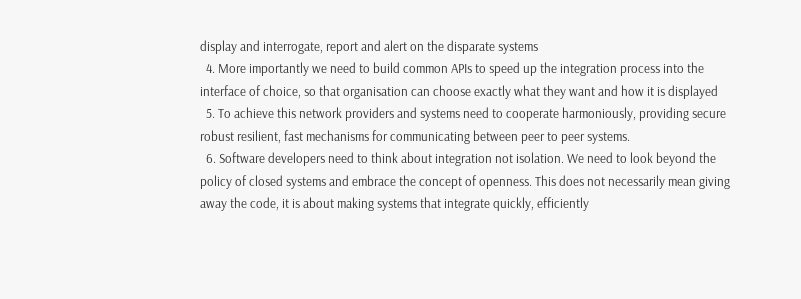display and interrogate, report and alert on the disparate systems
  4. More importantly we need to build common APIs to speed up the integration process into the interface of choice, so that organisation can choose exactly what they want and how it is displayed
  5. To achieve this network providers and systems need to cooperate harmoniously, providing secure robust resilient, fast mechanisms for communicating between peer to peer systems.
  6. Software developers need to think about integration not isolation. We need to look beyond the policy of closed systems and embrace the concept of openness. This does not necessarily mean giving away the code, it is about making systems that integrate quickly, efficiently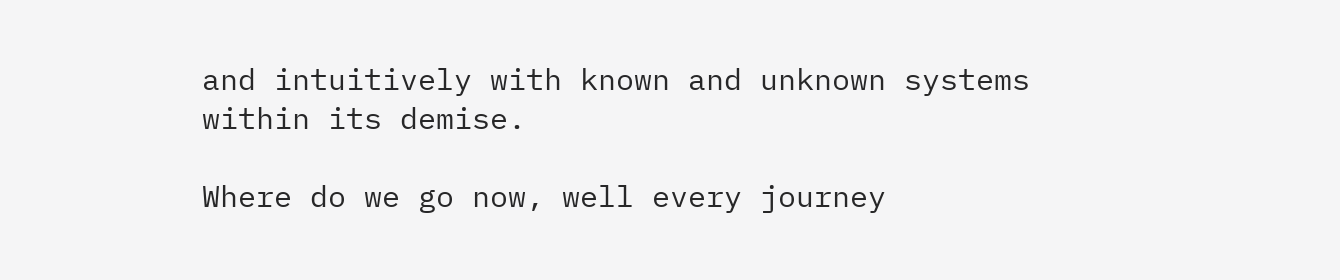and intuitively with known and unknown systems within its demise.

Where do we go now, well every journey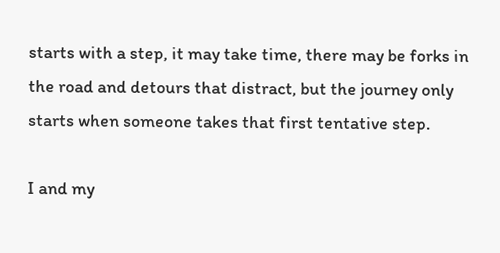starts with a step, it may take time, there may be forks in the road and detours that distract, but the journey only starts when someone takes that first tentative step.

I and my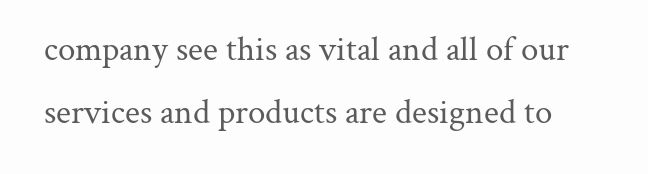company see this as vital and all of our services and products are designed to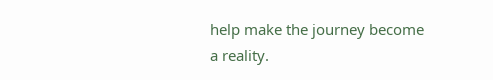help make the journey become a reality.